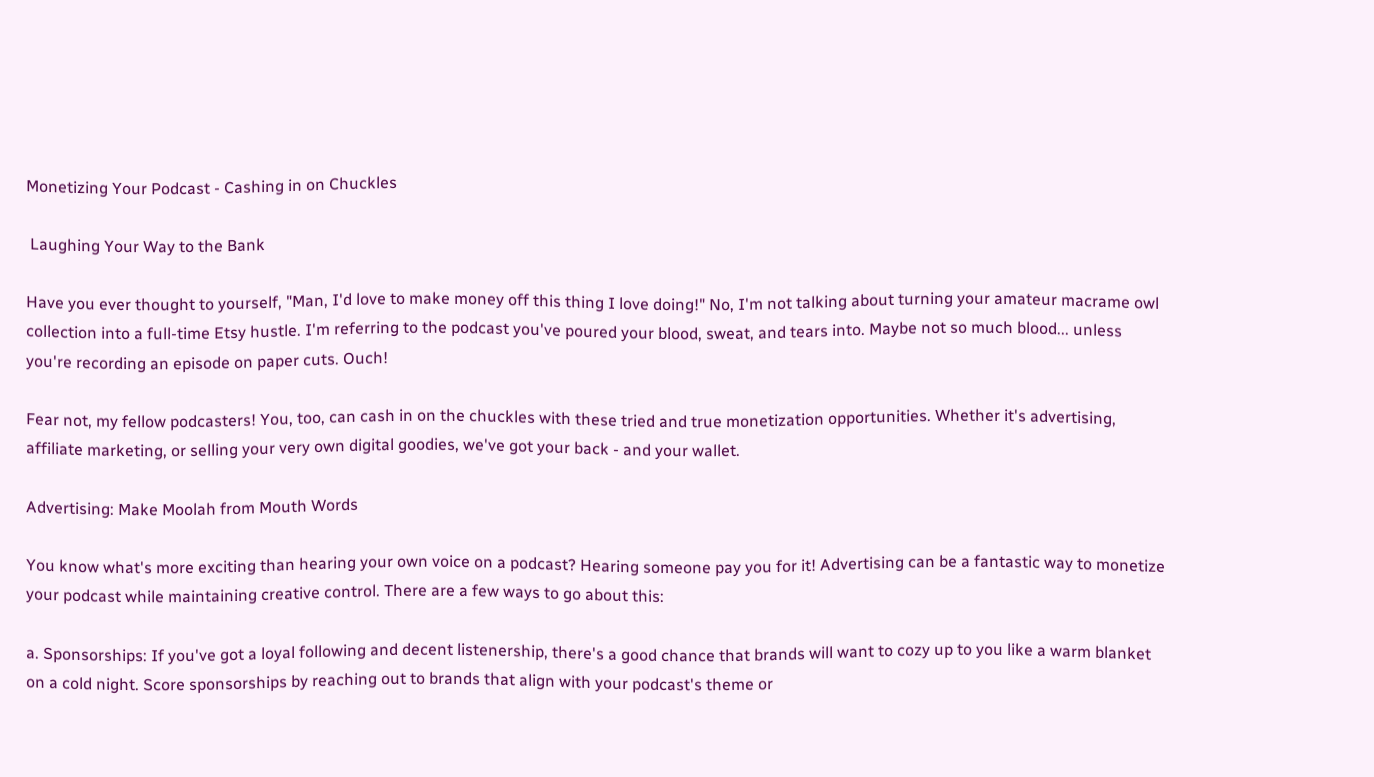Monetizing Your Podcast - Cashing in on Chuckles

 Laughing Your Way to the Bank

Have you ever thought to yourself, "Man, I'd love to make money off this thing I love doing!" No, I'm not talking about turning your amateur macrame owl collection into a full-time Etsy hustle. I'm referring to the podcast you've poured your blood, sweat, and tears into. Maybe not so much blood... unless you're recording an episode on paper cuts. Ouch!

Fear not, my fellow podcasters! You, too, can cash in on the chuckles with these tried and true monetization opportunities. Whether it's advertising, affiliate marketing, or selling your very own digital goodies, we've got your back - and your wallet.

Advertising: Make Moolah from Mouth Words

You know what's more exciting than hearing your own voice on a podcast? Hearing someone pay you for it! Advertising can be a fantastic way to monetize your podcast while maintaining creative control. There are a few ways to go about this:

a. Sponsorships: If you've got a loyal following and decent listenership, there's a good chance that brands will want to cozy up to you like a warm blanket on a cold night. Score sponsorships by reaching out to brands that align with your podcast's theme or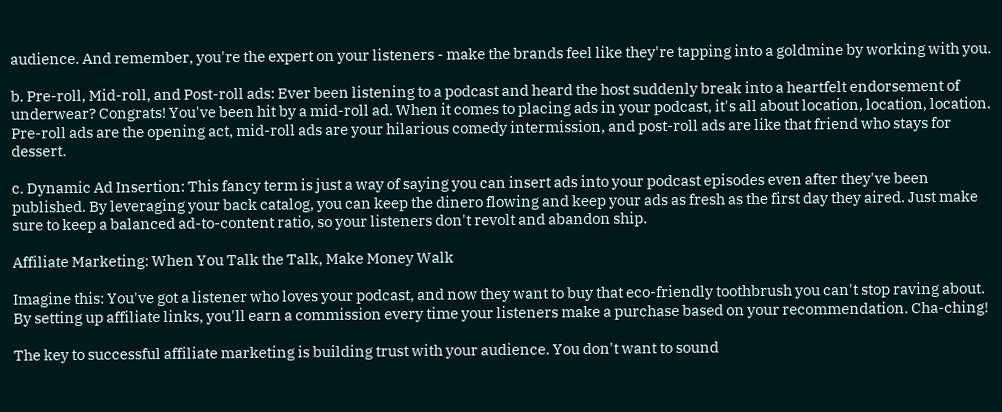audience. And remember, you're the expert on your listeners - make the brands feel like they're tapping into a goldmine by working with you.

b. Pre-roll, Mid-roll, and Post-roll ads: Ever been listening to a podcast and heard the host suddenly break into a heartfelt endorsement of underwear? Congrats! You've been hit by a mid-roll ad. When it comes to placing ads in your podcast, it's all about location, location, location. Pre-roll ads are the opening act, mid-roll ads are your hilarious comedy intermission, and post-roll ads are like that friend who stays for dessert.

c. Dynamic Ad Insertion: This fancy term is just a way of saying you can insert ads into your podcast episodes even after they've been published. By leveraging your back catalog, you can keep the dinero flowing and keep your ads as fresh as the first day they aired. Just make sure to keep a balanced ad-to-content ratio, so your listeners don't revolt and abandon ship.

Affiliate Marketing: When You Talk the Talk, Make Money Walk

Imagine this: You've got a listener who loves your podcast, and now they want to buy that eco-friendly toothbrush you can't stop raving about. By setting up affiliate links, you'll earn a commission every time your listeners make a purchase based on your recommendation. Cha-ching!

The key to successful affiliate marketing is building trust with your audience. You don't want to sound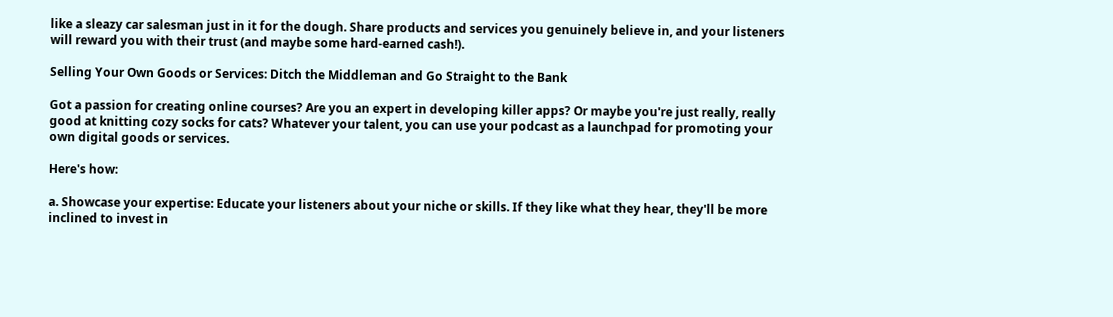like a sleazy car salesman just in it for the dough. Share products and services you genuinely believe in, and your listeners will reward you with their trust (and maybe some hard-earned cash!).

Selling Your Own Goods or Services: Ditch the Middleman and Go Straight to the Bank

Got a passion for creating online courses? Are you an expert in developing killer apps? Or maybe you're just really, really good at knitting cozy socks for cats? Whatever your talent, you can use your podcast as a launchpad for promoting your own digital goods or services.

Here's how:

a. Showcase your expertise: Educate your listeners about your niche or skills. If they like what they hear, they'll be more inclined to invest in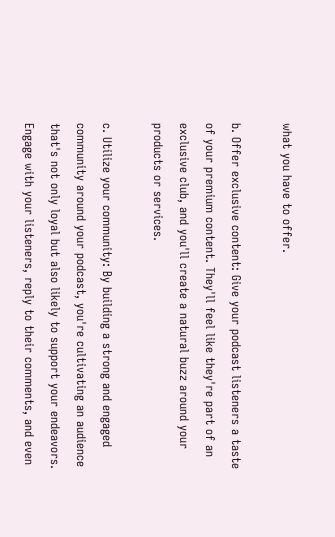what you have to offer.

b. Offer exclusive content: Give your podcast listeners a taste of your premium content. They'll feel like they're part of an exclusive club, and you'll create a natural buzz around your products or services.

c. Utilize your community: By building a strong and engaged community around your podcast, you're cultivating an audience that's not only loyal but also likely to support your endeavors. Engage with your listeners, reply to their comments, and even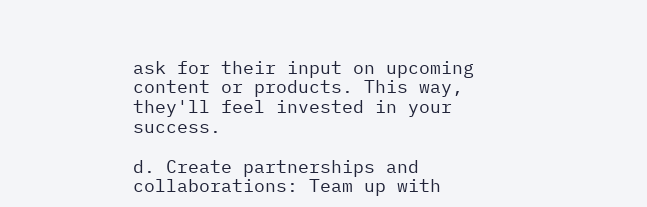ask for their input on upcoming content or products. This way, they'll feel invested in your success.

d. Create partnerships and collaborations: Team up with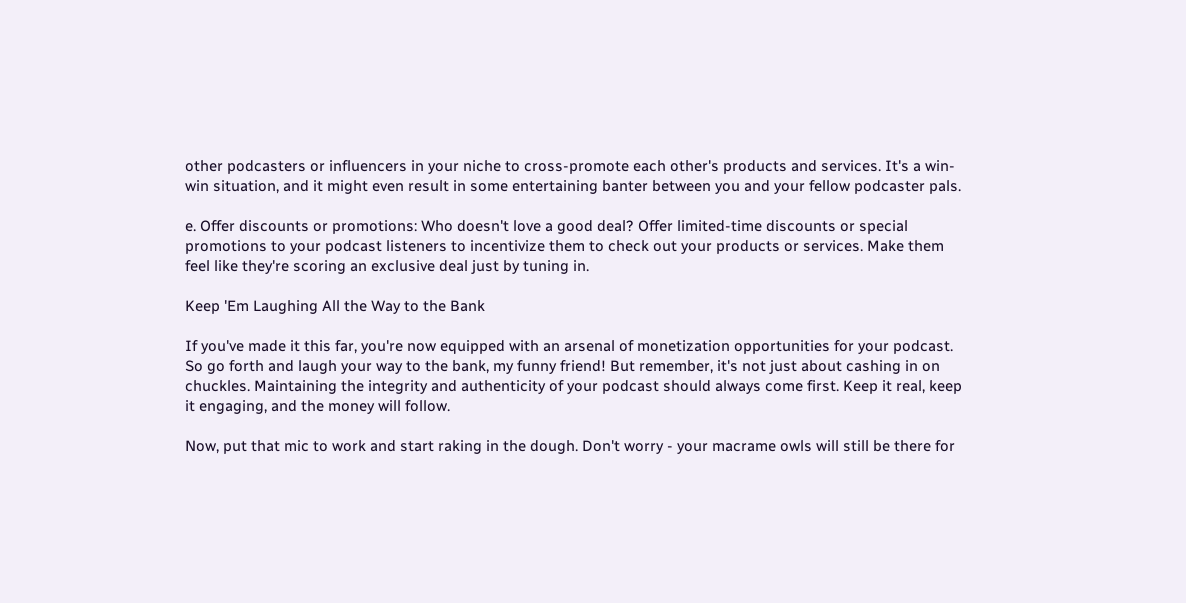other podcasters or influencers in your niche to cross-promote each other's products and services. It's a win-win situation, and it might even result in some entertaining banter between you and your fellow podcaster pals.

e. Offer discounts or promotions: Who doesn't love a good deal? Offer limited-time discounts or special promotions to your podcast listeners to incentivize them to check out your products or services. Make them feel like they're scoring an exclusive deal just by tuning in.

Keep 'Em Laughing All the Way to the Bank

If you've made it this far, you're now equipped with an arsenal of monetization opportunities for your podcast. So go forth and laugh your way to the bank, my funny friend! But remember, it's not just about cashing in on chuckles. Maintaining the integrity and authenticity of your podcast should always come first. Keep it real, keep it engaging, and the money will follow.

Now, put that mic to work and start raking in the dough. Don't worry - your macrame owls will still be there for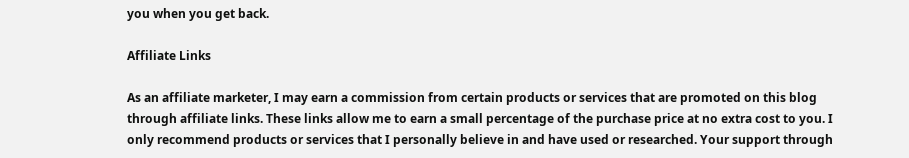you when you get back.

Affiliate Links

As an affiliate marketer, I may earn a commission from certain products or services that are promoted on this blog through affiliate links. These links allow me to earn a small percentage of the purchase price at no extra cost to you. I only recommend products or services that I personally believe in and have used or researched. Your support through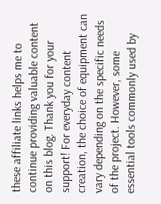these affiliate links helps me to continue providing valuable content on this blog. Thank you for your support! For everyday content creation, the choice of equipment can vary depending on the specific needs of the project. However, some essential tools commonly used by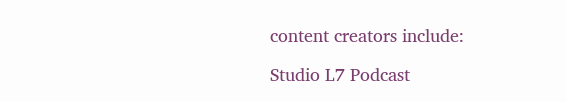content creators include:

Studio L7 Podcast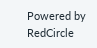Powered by RedCircle